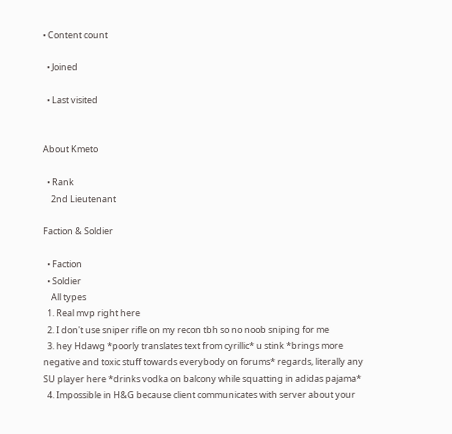• Content count

  • Joined

  • Last visited


About Kmeto

  • Rank
    2nd Lieutenant

Faction & Soldier

  • Faction
  • Soldier
    All types
  1. Real mvp right here
  2. I don't use sniper rifle on my recon tbh so no noob sniping for me
  3. hey Hdawg *poorly translates text from cyrillic* u stink *brings more negative and toxic stuff towards everybody on forums* regards, literally any SU player here *drinks vodka on balcony while squatting in adidas pajama*
  4. Impossible in H&G because client communicates with server about your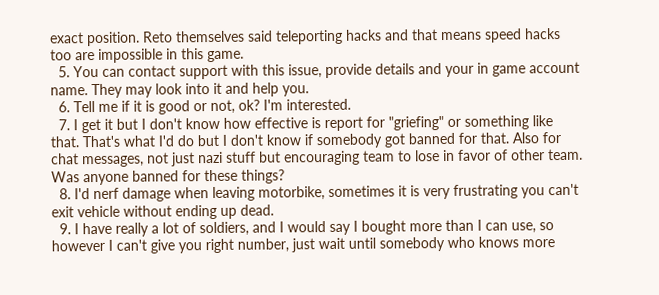exact position. Reto themselves said teleporting hacks and that means speed hacks too are impossible in this game.
  5. You can contact support with this issue, provide details and your in game account name. They may look into it and help you.
  6. Tell me if it is good or not, ok? I'm interested.
  7. I get it but I don't know how effective is report for "griefing" or something like that. That's what I'd do but I don't know if somebody got banned for that. Also for chat messages, not just nazi stuff but encouraging team to lose in favor of other team. Was anyone banned for these things?
  8. I'd nerf damage when leaving motorbike, sometimes it is very frustrating you can't exit vehicle without ending up dead.
  9. I have really a lot of soldiers, and I would say I bought more than I can use, so however I can't give you right number, just wait until somebody who knows more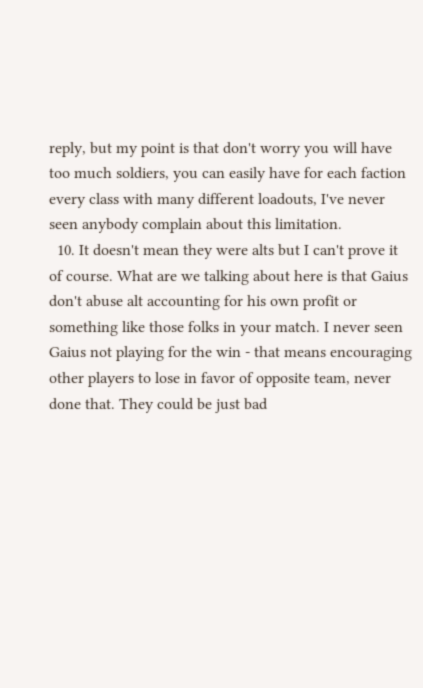reply, but my point is that don't worry you will have too much soldiers, you can easily have for each faction every class with many different loadouts, I've never seen anybody complain about this limitation.
  10. It doesn't mean they were alts but I can't prove it of course. What are we talking about here is that Gaius don't abuse alt accounting for his own profit or something like those folks in your match. I never seen Gaius not playing for the win - that means encouraging other players to lose in favor of opposite team, never done that. They could be just bad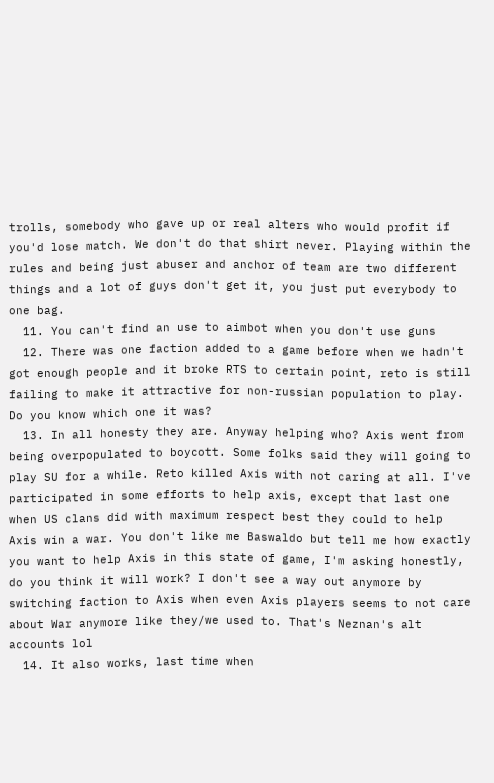trolls, somebody who gave up or real alters who would profit if you'd lose match. We don't do that shirt never. Playing within the rules and being just abuser and anchor of team are two different things and a lot of guys don't get it, you just put everybody to one bag.
  11. You can't find an use to aimbot when you don't use guns
  12. There was one faction added to a game before when we hadn't got enough people and it broke RTS to certain point, reto is still failing to make it attractive for non-russian population to play. Do you know which one it was?
  13. In all honesty they are. Anyway helping who? Axis went from being overpopulated to boycott. Some folks said they will going to play SU for a while. Reto killed Axis with not caring at all. I've participated in some efforts to help axis, except that last one when US clans did with maximum respect best they could to help Axis win a war. You don't like me Baswaldo but tell me how exactly you want to help Axis in this state of game, I'm asking honestly, do you think it will work? I don't see a way out anymore by switching faction to Axis when even Axis players seems to not care about War anymore like they/we used to. That's Neznan's alt accounts lol
  14. It also works, last time when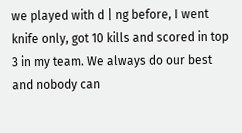we played with d | ng before, I went knife only, got 10 kills and scored in top 3 in my team. We always do our best and nobody can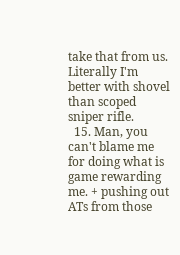take that from us. Literally I'm better with shovel than scoped sniper rifle.
  15. Man, you can't blame me for doing what is game rewarding me. + pushing out ATs from those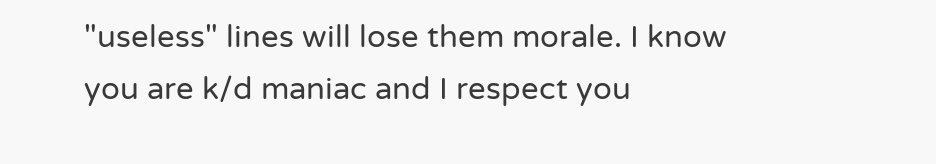"useless" lines will lose them morale. I know you are k/d maniac and I respect you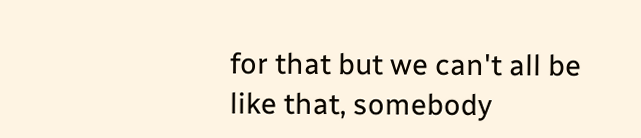for that but we can't all be like that, somebody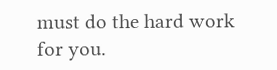must do the hard work for you.